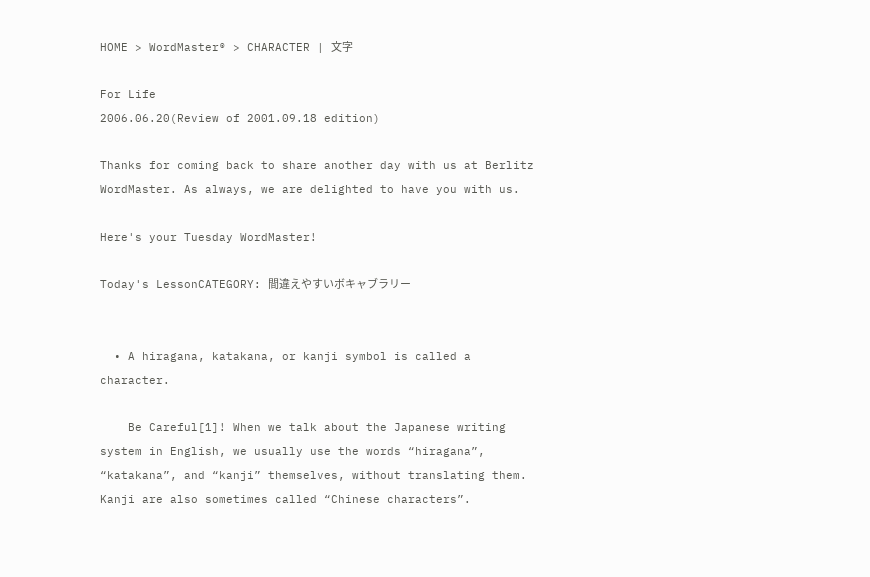HOME > WordMaster® > CHARACTER | 文字

For Life
2006.06.20(Review of 2001.09.18 edition)

Thanks for coming back to share another day with us at Berlitz WordMaster. As always, we are delighted to have you with us.

Here's your Tuesday WordMaster!

Today's LessonCATEGORY: 間違えやすいボキャブラリー


  • A hiragana, katakana, or kanji symbol is called a character.

    Be Careful[1]! When we talk about the Japanese writing system in English, we usually use the words “hiragana”, “katakana”, and “kanji” themselves, without translating them. Kanji are also sometimes called “Chinese characters”.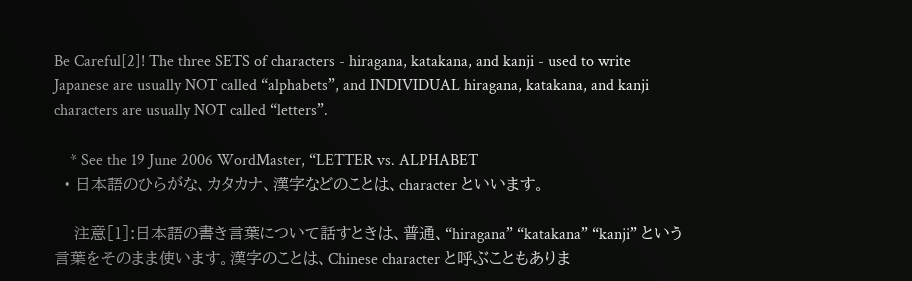Be Careful[2]! The three SETS of characters - hiragana, katakana, and kanji - used to write Japanese are usually NOT called “alphabets”, and INDIVIDUAL hiragana, katakana, and kanji characters are usually NOT called “letters”.

    * See the 19 June 2006 WordMaster, “LETTER vs. ALPHABET
  • 日本語のひらがな、カタカナ、漢字などのことは、character といいます。

    注意[1]:日本語の書き言葉について話すときは、普通、“hiragana” “katakana” “kanji” という言葉をそのまま使います。漢字のことは、Chinese character と呼ぶこともありま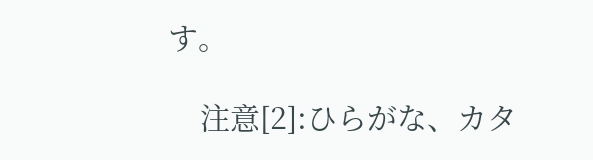す。

    注意[2]:ひらがな、カタ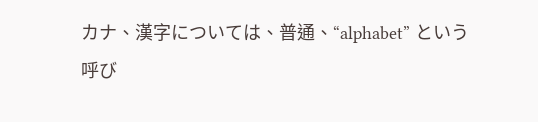カナ、漢字については、普通、“alphabet” という呼び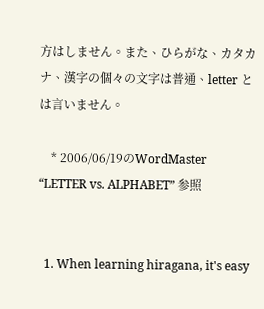方はしません。また、ひらがな、カタカナ、漢字の個々の文字は普通、letter とは言いません。

    * 2006/06/19のWordMaster “LETTER vs. ALPHABET” 参照


  1. When learning hiragana, it's easy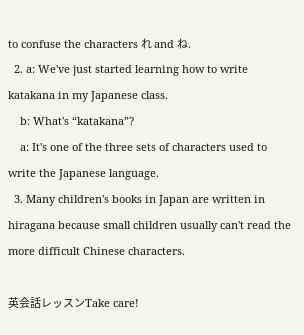to confuse the characters れ and ね.
  2. a: We've just started learning how to write katakana in my Japanese class.
    b: What's “katakana”?
    a: It's one of the three sets of characters used to write the Japanese language.
  3. Many children's books in Japan are written in hiragana because small children usually can't read the more difficult Chinese characters.

英会話レッスンTake care!